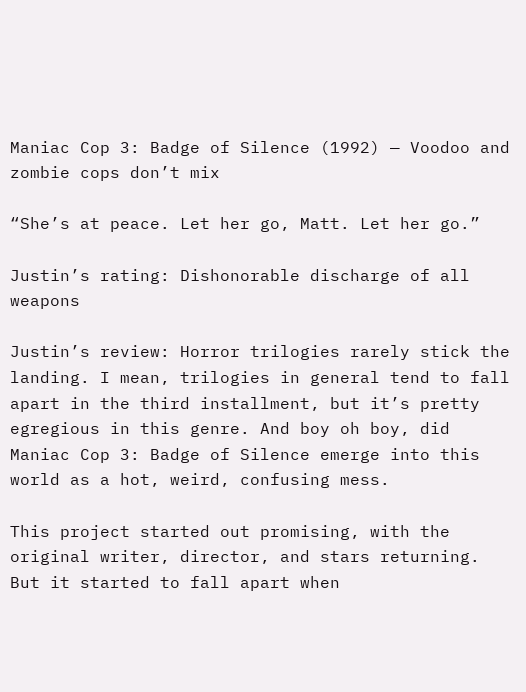Maniac Cop 3: Badge of Silence (1992) — Voodoo and zombie cops don’t mix

“She’s at peace. Let her go, Matt. Let her go.”

Justin’s rating: Dishonorable discharge of all weapons

Justin’s review: Horror trilogies rarely stick the landing. I mean, trilogies in general tend to fall apart in the third installment, but it’s pretty egregious in this genre. And boy oh boy, did Maniac Cop 3: Badge of Silence emerge into this world as a hot, weird, confusing mess.

This project started out promising, with the original writer, director, and stars returning. But it started to fall apart when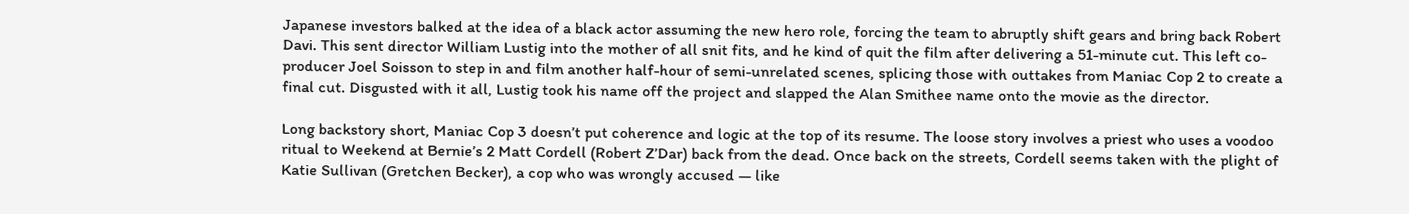Japanese investors balked at the idea of a black actor assuming the new hero role, forcing the team to abruptly shift gears and bring back Robert Davi. This sent director William Lustig into the mother of all snit fits, and he kind of quit the film after delivering a 51-minute cut. This left co-producer Joel Soisson to step in and film another half-hour of semi-unrelated scenes, splicing those with outtakes from Maniac Cop 2 to create a final cut. Disgusted with it all, Lustig took his name off the project and slapped the Alan Smithee name onto the movie as the director.

Long backstory short, Maniac Cop 3 doesn’t put coherence and logic at the top of its resume. The loose story involves a priest who uses a voodoo ritual to Weekend at Bernie’s 2 Matt Cordell (Robert Z’Dar) back from the dead. Once back on the streets, Cordell seems taken with the plight of Katie Sullivan (Gretchen Becker), a cop who was wrongly accused — like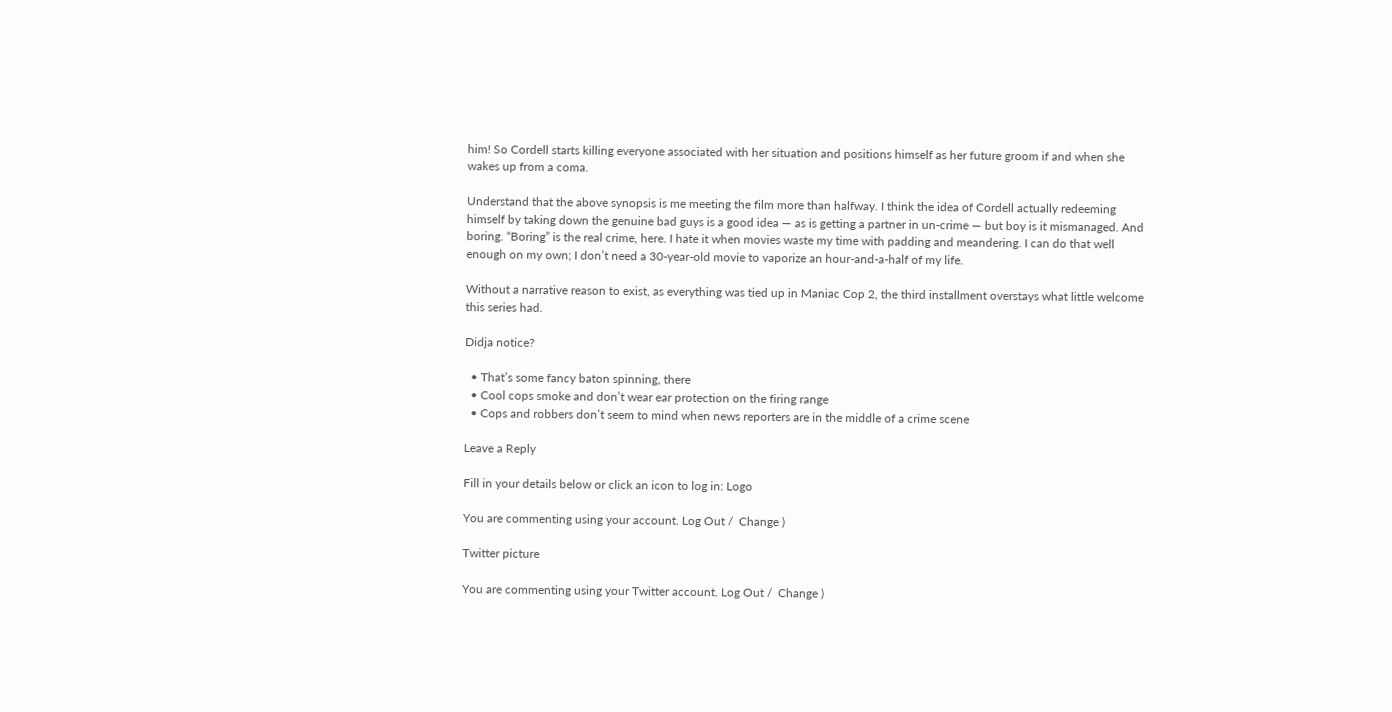him! So Cordell starts killing everyone associated with her situation and positions himself as her future groom if and when she wakes up from a coma.

Understand that the above synopsis is me meeting the film more than halfway. I think the idea of Cordell actually redeeming himself by taking down the genuine bad guys is a good idea — as is getting a partner in un-crime — but boy is it mismanaged. And boring. “Boring” is the real crime, here. I hate it when movies waste my time with padding and meandering. I can do that well enough on my own; I don’t need a 30-year-old movie to vaporize an hour-and-a-half of my life.

Without a narrative reason to exist, as everything was tied up in Maniac Cop 2, the third installment overstays what little welcome this series had.

Didja notice?

  • That’s some fancy baton spinning, there
  • Cool cops smoke and don’t wear ear protection on the firing range
  • Cops and robbers don’t seem to mind when news reporters are in the middle of a crime scene

Leave a Reply

Fill in your details below or click an icon to log in: Logo

You are commenting using your account. Log Out /  Change )

Twitter picture

You are commenting using your Twitter account. Log Out /  Change )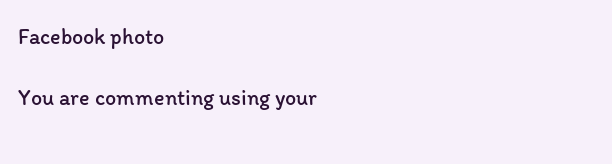Facebook photo

You are commenting using your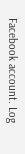Facebook account. Log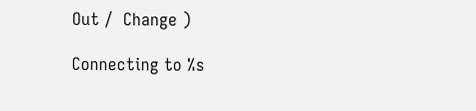Out /  Change )

Connecting to %s